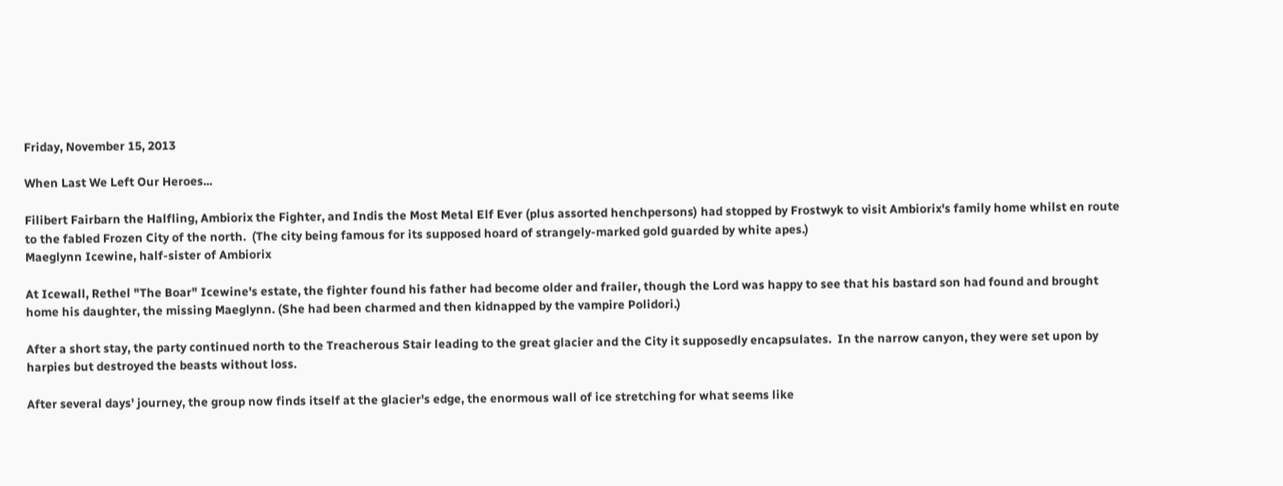Friday, November 15, 2013

When Last We Left Our Heroes...

Filibert Fairbarn the Halfling, Ambiorix the Fighter, and Indis the Most Metal Elf Ever (plus assorted henchpersons) had stopped by Frostwyk to visit Ambiorix's family home whilst en route to the fabled Frozen City of the north.  (The city being famous for its supposed hoard of strangely-marked gold guarded by white apes.)
Maeglynn Icewine, half-sister of Ambiorix

At Icewall, Rethel "The Boar" Icewine's estate, the fighter found his father had become older and frailer, though the Lord was happy to see that his bastard son had found and brought home his daughter, the missing Maeglynn. (She had been charmed and then kidnapped by the vampire Polidori.)

After a short stay, the party continued north to the Treacherous Stair leading to the great glacier and the City it supposedly encapsulates.  In the narrow canyon, they were set upon by harpies but destroyed the beasts without loss.

After several days' journey, the group now finds itself at the glacier's edge, the enormous wall of ice stretching for what seems like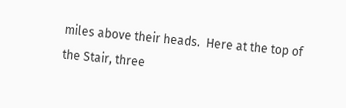miles above their heads.  Here at the top of the Stair, three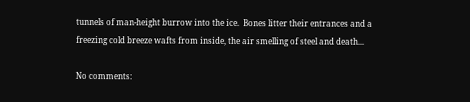tunnels of man-height burrow into the ice.  Bones litter their entrances and a freezing cold breeze wafts from inside, the air smelling of steel and death...

No comments: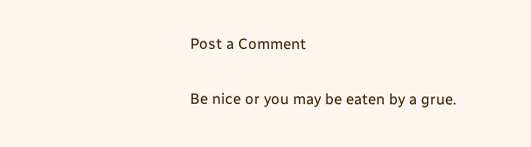Post a Comment

Be nice or you may be eaten by a grue.